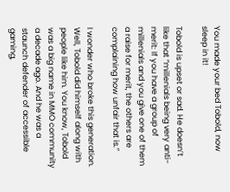You made your bed Tobold, now sleep in it!

Tobold is upset or sad. He doesn’t like that “millenials being very anti-merit: If you have a group of millenials and you give one of them a raise for merit, the others are complaining how unfair that is.”

I wonder who broke this generation. Well, Tobold did himself along with people like him. You know, Tobold was a big name in MMO community a decade ago. And he was a staunch defender of accessible gaming,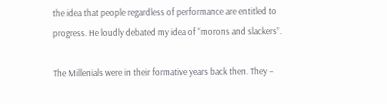the idea that people regardless of performance are entitled to progress. He loudly debated my idea of “morons and slackers”.

The Millenials were in their formative years back then. They –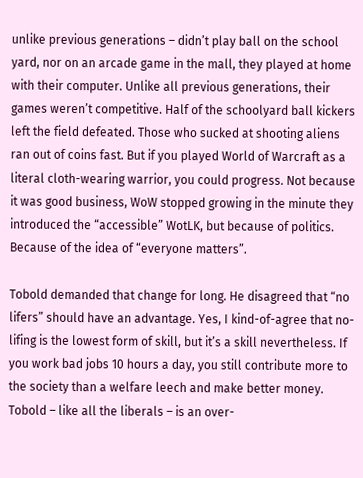unlike previous generations – didn’t play ball on the school yard, nor on an arcade game in the mall, they played at home with their computer. Unlike all previous generations, their games weren’t competitive. Half of the schoolyard ball kickers left the field defeated. Those who sucked at shooting aliens ran out of coins fast. But if you played World of Warcraft as a literal cloth-wearing warrior, you could progress. Not because it was good business, WoW stopped growing in the minute they introduced the “accessible” WotLK, but because of politics. Because of the idea of “everyone matters”.

Tobold demanded that change for long. He disagreed that “no lifers” should have an advantage. Yes, I kind-of-agree that no-lifing is the lowest form of skill, but it’s a skill nevertheless. If you work bad jobs 10 hours a day, you still contribute more to the society than a welfare leech and make better money. Tobold – like all the liberals – is an over-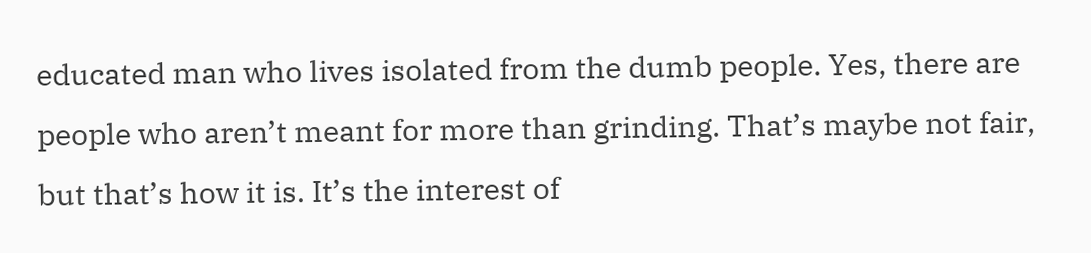educated man who lives isolated from the dumb people. Yes, there are people who aren’t meant for more than grinding. That’s maybe not fair, but that’s how it is. It’s the interest of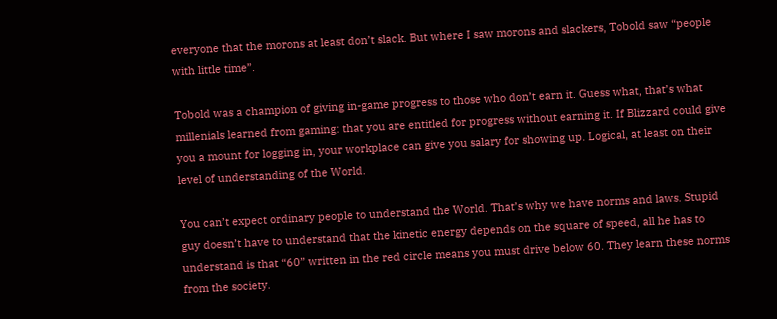everyone that the morons at least don’t slack. But where I saw morons and slackers, Tobold saw “people with little time”.

Tobold was a champion of giving in-game progress to those who don’t earn it. Guess what, that’s what millenials learned from gaming: that you are entitled for progress without earning it. If Blizzard could give you a mount for logging in, your workplace can give you salary for showing up. Logical, at least on their level of understanding of the World.

You can’t expect ordinary people to understand the World. That’s why we have norms and laws. Stupid guy doesn’t have to understand that the kinetic energy depends on the square of speed, all he has to understand is that “60” written in the red circle means you must drive below 60. They learn these norms from the society.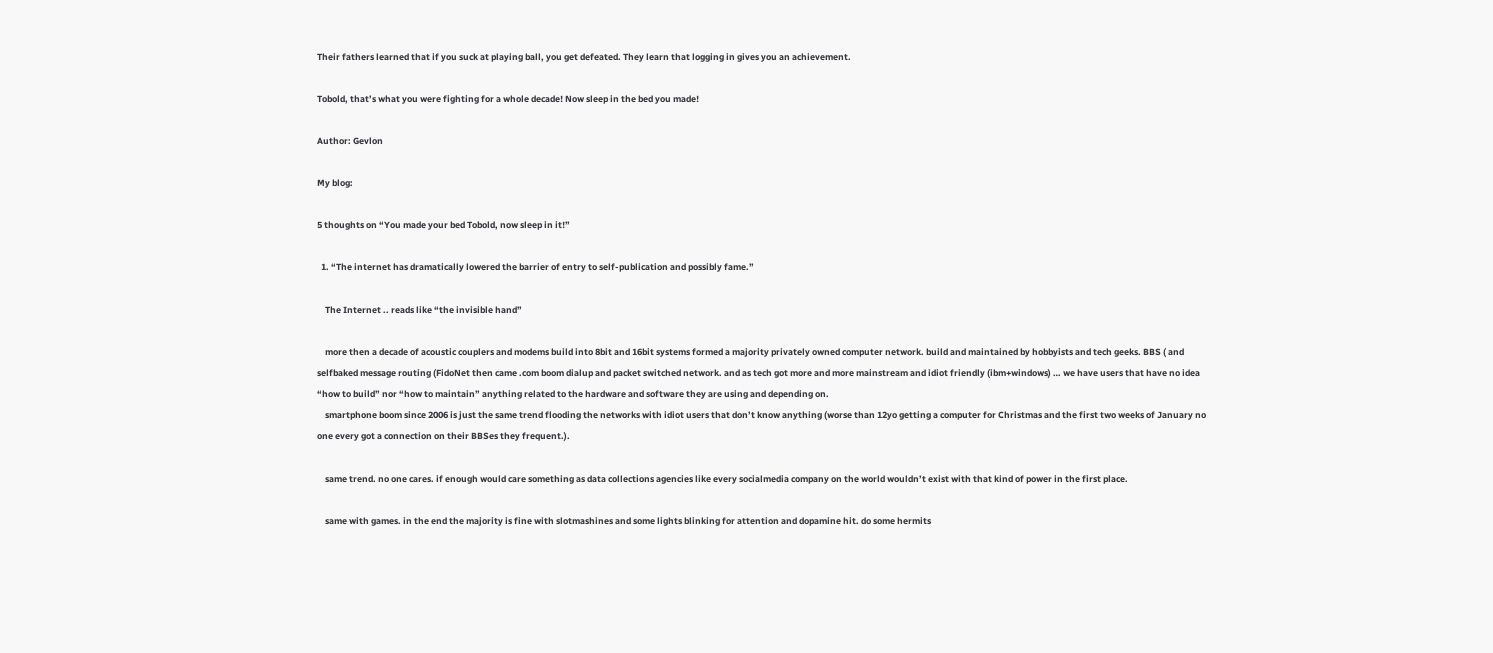Their fathers learned that if you suck at playing ball, you get defeated. They learn that logging in gives you an achievement.

Tobold, that’s what you were fighting for a whole decade! Now sleep in the bed you made!

Author: Gevlon

My blog:

5 thoughts on “You made your bed Tobold, now sleep in it!”

  1. “The internet has dramatically lowered the barrier of entry to self-publication and possibly fame.”

    The Internet .. reads like “the invisible hand”

    more then a decade of acoustic couplers and modems build into 8bit and 16bit systems formed a majority privately owned computer network. build and maintained by hobbyists and tech geeks. BBS ( and selfbaked message routing (FidoNet then came .com boom dialup and packet switched network. and as tech got more and more mainstream and idiot friendly (ibm+windows) … we have users that have no idea “how to build” nor “how to maintain” anything related to the hardware and software they are using and depending on.
    smartphone boom since 2006 is just the same trend flooding the networks with idiot users that don’t know anything (worse than 12yo getting a computer for Christmas and the first two weeks of January no one every got a connection on their BBSes they frequent.).

    same trend. no one cares. if enough would care something as data collections agencies like every socialmedia company on the world wouldn’t exist with that kind of power in the first place.

    same with games. in the end the majority is fine with slotmashines and some lights blinking for attention and dopamine hit. do some hermits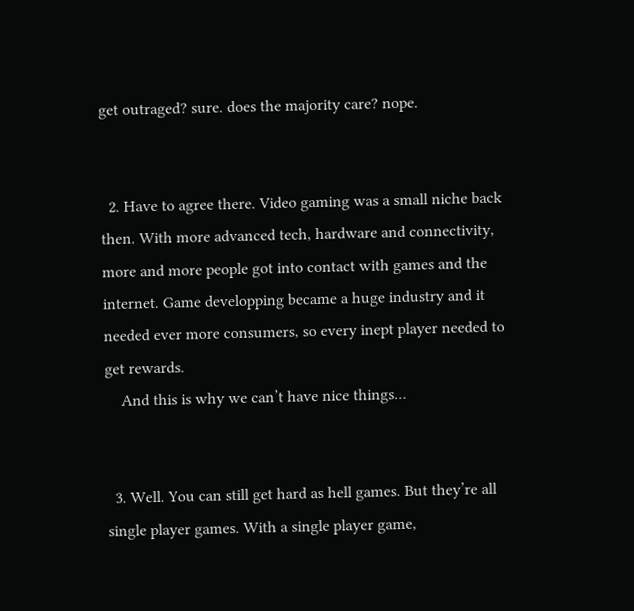get outraged? sure. does the majority care? nope.


  2. Have to agree there. Video gaming was a small niche back then. With more advanced tech, hardware and connectivity, more and more people got into contact with games and the internet. Game developping became a huge industry and it needed ever more consumers, so every inept player needed to get rewards.
    And this is why we can’t have nice things…


  3. Well. You can still get hard as hell games. But they’re all single player games. With a single player game,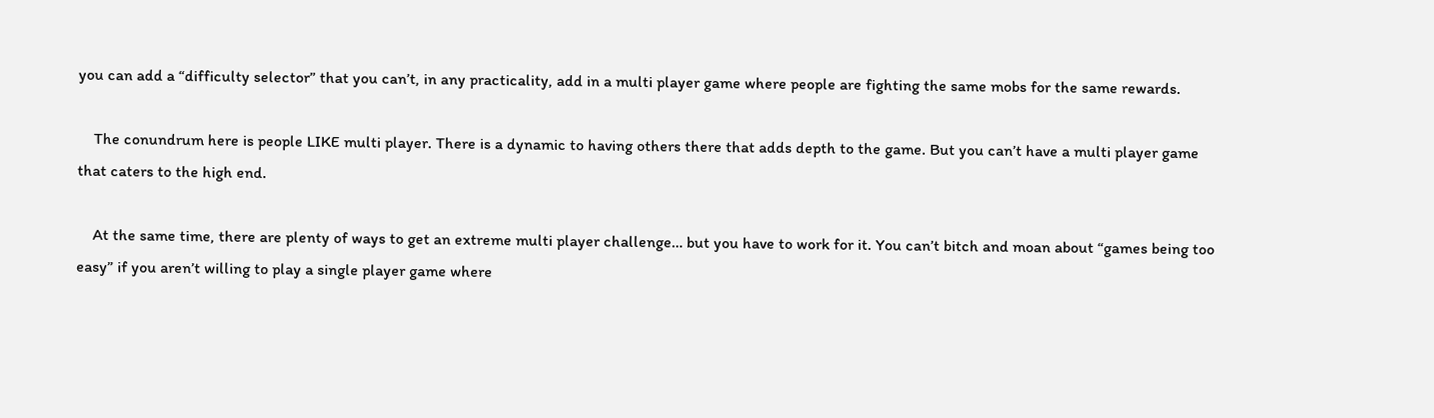you can add a “difficulty selector” that you can’t, in any practicality, add in a multi player game where people are fighting the same mobs for the same rewards.

    The conundrum here is people LIKE multi player. There is a dynamic to having others there that adds depth to the game. But you can’t have a multi player game that caters to the high end.

    At the same time, there are plenty of ways to get an extreme multi player challenge… but you have to work for it. You can’t bitch and moan about “games being too easy” if you aren’t willing to play a single player game where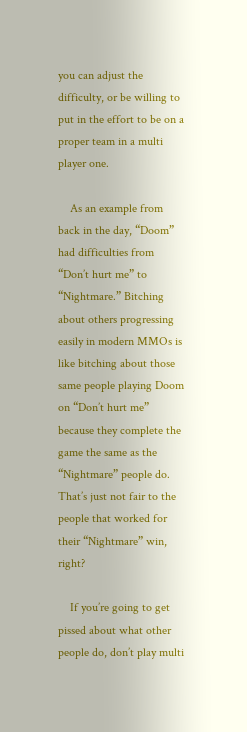you can adjust the difficulty, or be willing to put in the effort to be on a proper team in a multi player one.

    As an example from back in the day, “Doom” had difficulties from “Don’t hurt me” to “Nightmare.” Bitching about others progressing easily in modern MMOs is like bitching about those same people playing Doom on “Don’t hurt me” because they complete the game the same as the “Nightmare” people do. That’s just not fair to the people that worked for their “Nightmare” win, right?

    If you’re going to get pissed about what other people do, don’t play multi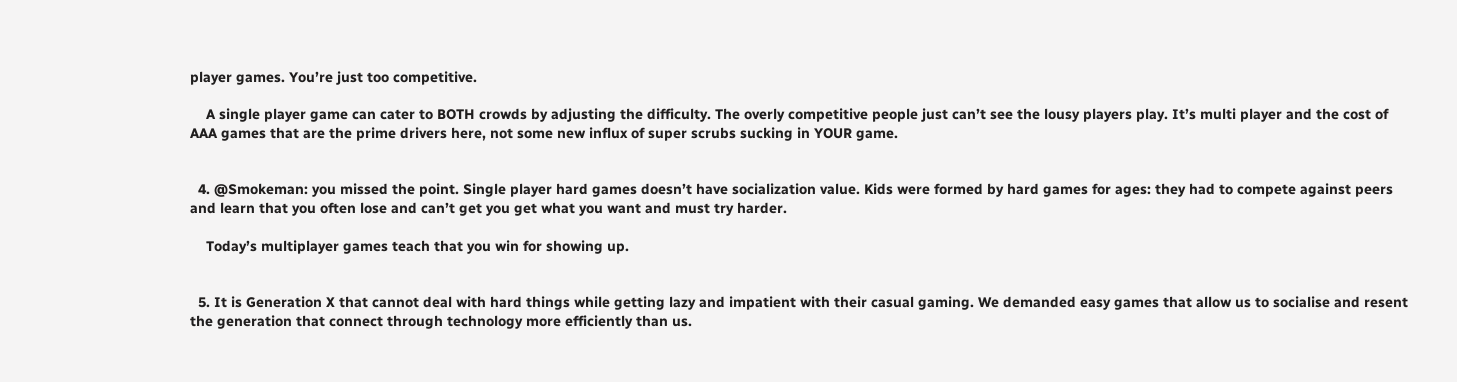player games. You’re just too competitive.

    A single player game can cater to BOTH crowds by adjusting the difficulty. The overly competitive people just can’t see the lousy players play. It’s multi player and the cost of AAA games that are the prime drivers here, not some new influx of super scrubs sucking in YOUR game.


  4. @Smokeman: you missed the point. Single player hard games doesn’t have socialization value. Kids were formed by hard games for ages: they had to compete against peers and learn that you often lose and can’t get you get what you want and must try harder.

    Today’s multiplayer games teach that you win for showing up.


  5. It is Generation X that cannot deal with hard things while getting lazy and impatient with their casual gaming. We demanded easy games that allow us to socialise and resent the generation that connect through technology more efficiently than us.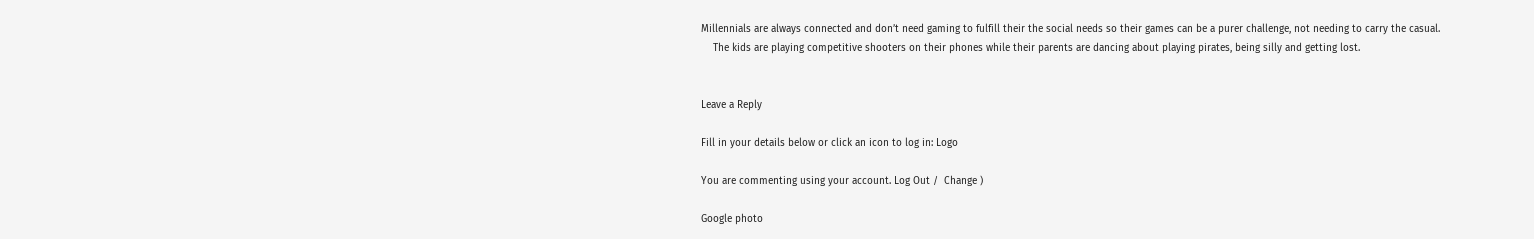Millennials are always connected and don’t need gaming to fulfill their the social needs so their games can be a purer challenge, not needing to carry the casual.
    The kids are playing competitive shooters on their phones while their parents are dancing about playing pirates, being silly and getting lost.


Leave a Reply

Fill in your details below or click an icon to log in: Logo

You are commenting using your account. Log Out /  Change )

Google photo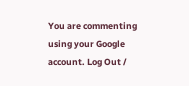You are commenting using your Google account. Log Out /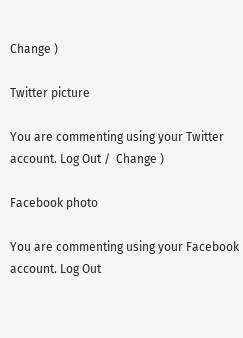Change )

Twitter picture

You are commenting using your Twitter account. Log Out /  Change )

Facebook photo

You are commenting using your Facebook account. Log Out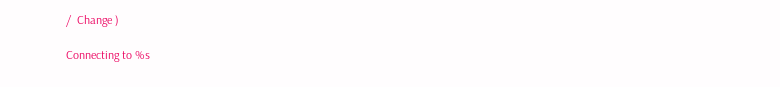/  Change )

Connecting to %s